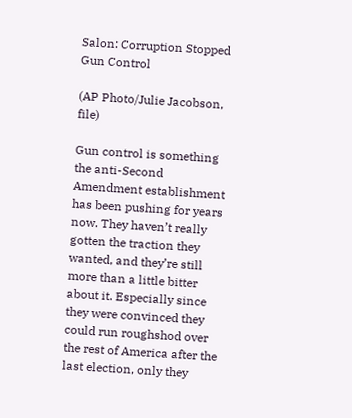Salon: Corruption Stopped Gun Control

(AP Photo/Julie Jacobson, file)

Gun control is something the anti-Second Amendment establishment has been pushing for years now. They haven’t really gotten the traction they wanted, and they’re still more than a little bitter about it. Especially since they were convinced they could run roughshod over the rest of America after the last election, only they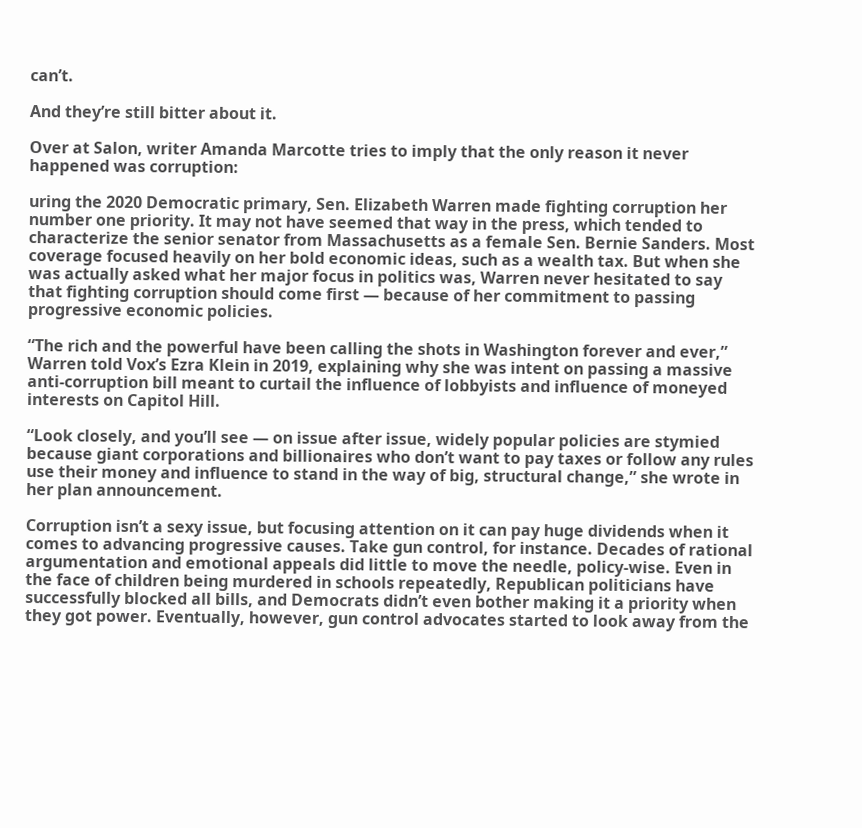can’t.

And they’re still bitter about it.

Over at Salon, writer Amanda Marcotte tries to imply that the only reason it never happened was corruption:

uring the 2020 Democratic primary, Sen. Elizabeth Warren made fighting corruption her number one priority. It may not have seemed that way in the press, which tended to characterize the senior senator from Massachusetts as a female Sen. Bernie Sanders. Most coverage focused heavily on her bold economic ideas, such as a wealth tax. But when she was actually asked what her major focus in politics was, Warren never hesitated to say that fighting corruption should come first — because of her commitment to passing progressive economic policies.

“The rich and the powerful have been calling the shots in Washington forever and ever,” Warren told Vox’s Ezra Klein in 2019, explaining why she was intent on passing a massive anti-corruption bill meant to curtail the influence of lobbyists and influence of moneyed interests on Capitol Hill.

“Look closely, and you’ll see — on issue after issue, widely popular policies are stymied because giant corporations and billionaires who don’t want to pay taxes or follow any rules use their money and influence to stand in the way of big, structural change,” she wrote in her plan announcement.

Corruption isn’t a sexy issue, but focusing attention on it can pay huge dividends when it comes to advancing progressive causes. Take gun control, for instance. Decades of rational argumentation and emotional appeals did little to move the needle, policy-wise. Even in the face of children being murdered in schools repeatedly, Republican politicians have successfully blocked all bills, and Democrats didn’t even bother making it a priority when they got power. Eventually, however, gun control advocates started to look away from the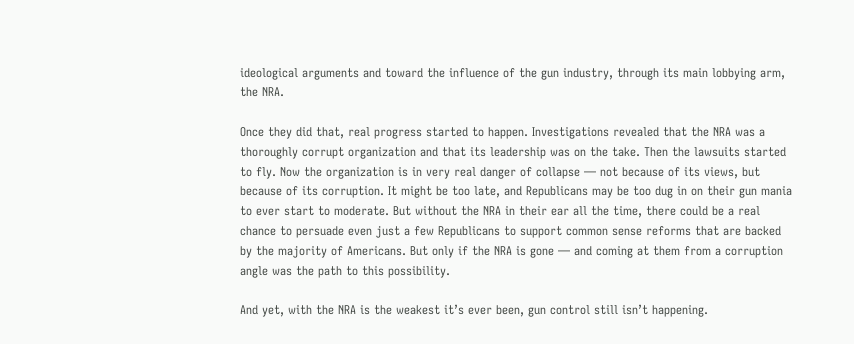ideological arguments and toward the influence of the gun industry, through its main lobbying arm, the NRA.

Once they did that, real progress started to happen. Investigations revealed that the NRA was a thoroughly corrupt organization and that its leadership was on the take. Then the lawsuits started to fly. Now the organization is in very real danger of collapse — not because of its views, but because of its corruption. It might be too late, and Republicans may be too dug in on their gun mania to ever start to moderate. But without the NRA in their ear all the time, there could be a real chance to persuade even just a few Republicans to support common sense reforms that are backed by the majority of Americans. But only if the NRA is gone — and coming at them from a corruption angle was the path to this possibility.

And yet, with the NRA is the weakest it’s ever been, gun control still isn’t happening.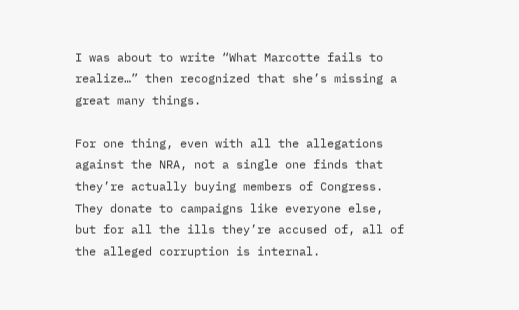I was about to write “What Marcotte fails to realize…” then recognized that she’s missing a great many things.

For one thing, even with all the allegations against the NRA, not a single one finds that they’re actually buying members of Congress. They donate to campaigns like everyone else, but for all the ills they’re accused of, all of the alleged corruption is internal.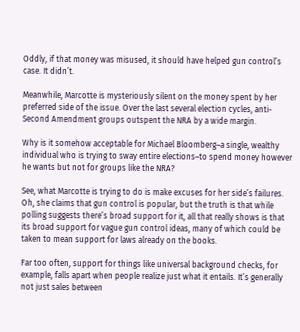Oddly, if that money was misused, it should have helped gun control’s case. It didn’t.

Meanwhile, Marcotte is mysteriously silent on the money spent by her preferred side of the issue. Over the last several election cycles, anti-Second Amendment groups outspent the NRA by a wide margin.

Why is it somehow acceptable for Michael Bloomberg–a single, wealthy individual who is trying to sway entire elections–to spend money however he wants but not for groups like the NRA?

See, what Marcotte is trying to do is make excuses for her side’s failures. Oh, she claims that gun control is popular, but the truth is that while polling suggests there’s broad support for it, all that really shows is that its broad support for vague gun control ideas, many of which could be taken to mean support for laws already on the books.

Far too often, support for things like universal background checks, for example, falls apart when people realize just what it entails. It’s generally not just sales between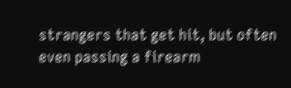strangers that get hit, but often even passing a firearm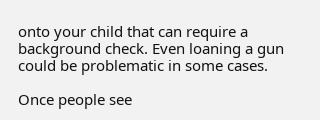onto your child that can require a background check. Even loaning a gun could be problematic in some cases.

Once people see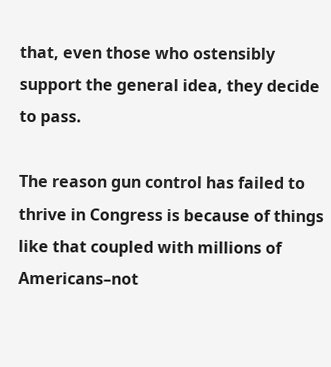that, even those who ostensibly support the general idea, they decide to pass.

The reason gun control has failed to thrive in Congress is because of things like that coupled with millions of Americans–not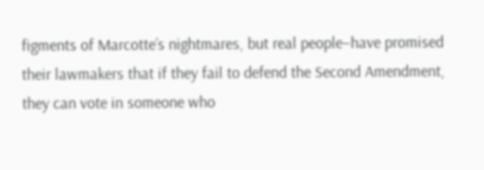figments of Marcotte’s nightmares, but real people–have promised their lawmakers that if they fail to defend the Second Amendment, they can vote in someone who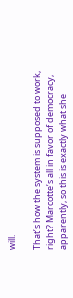will.

That’s how the system is supposed to work, right? Marcotte’s all in favor of democracy, apparently, so this is exactly what she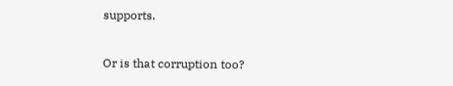supports.

Or is that corruption too?